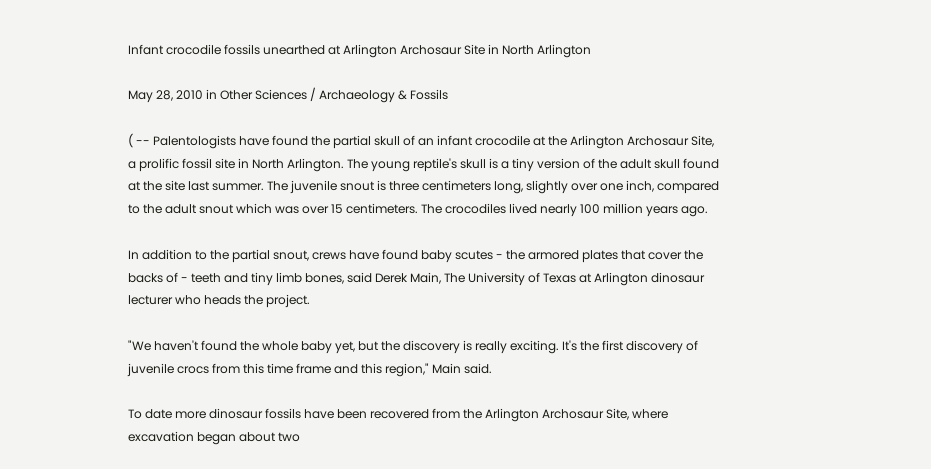Infant crocodile fossils unearthed at Arlington Archosaur Site in North Arlington

May 28, 2010 in Other Sciences / Archaeology & Fossils

( -- Palentologists have found the partial skull of an infant crocodile at the Arlington Archosaur Site, a prolific fossil site in North Arlington. The young reptile's skull is a tiny version of the adult skull found at the site last summer. The juvenile snout is three centimeters long, slightly over one inch, compared to the adult snout which was over 15 centimeters. The crocodiles lived nearly 100 million years ago.

In addition to the partial snout, crews have found baby scutes - the armored plates that cover the backs of - teeth and tiny limb bones, said Derek Main, The University of Texas at Arlington dinosaur lecturer who heads the project.

"We haven't found the whole baby yet, but the discovery is really exciting. It's the first discovery of juvenile crocs from this time frame and this region," Main said.

To date more dinosaur fossils have been recovered from the Arlington Archosaur Site, where excavation began about two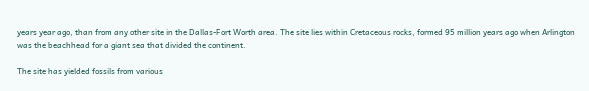years year ago, than from any other site in the Dallas-Fort Worth area. The site lies within Cretaceous rocks, formed 95 million years ago when Arlington was the beachhead for a giant sea that divided the continent.

The site has yielded fossils from various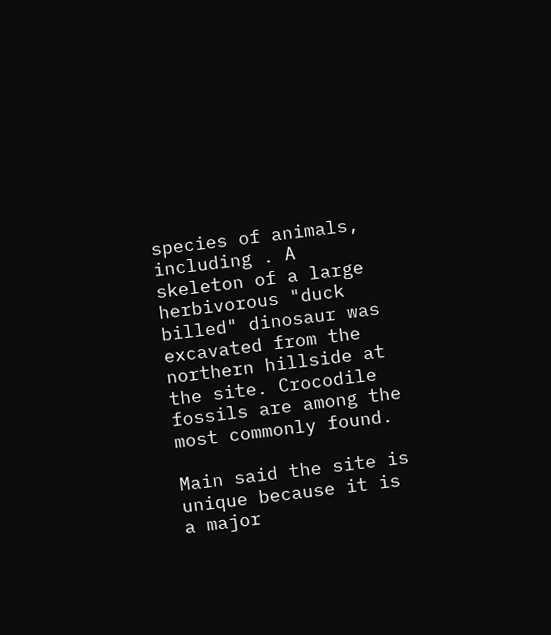species of animals, including . A skeleton of a large herbivorous "duck billed" dinosaur was excavated from the northern hillside at the site. Crocodile fossils are among the most commonly found.

Main said the site is unique because it is a major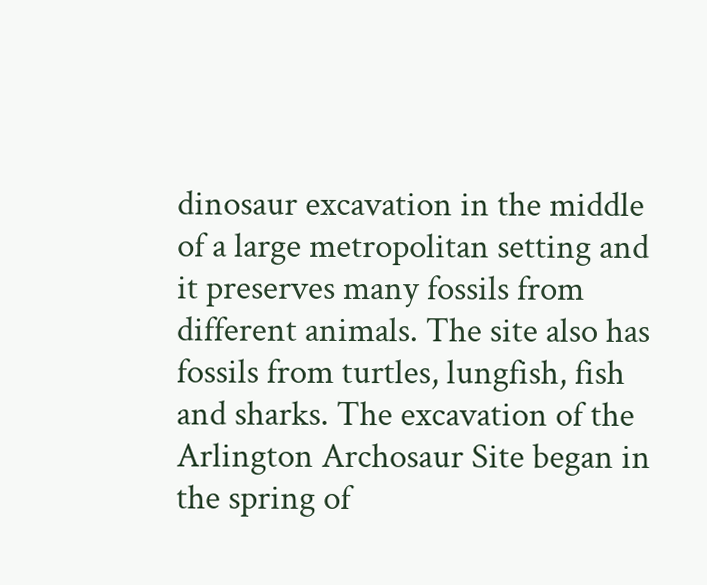dinosaur excavation in the middle of a large metropolitan setting and it preserves many fossils from different animals. The site also has fossils from turtles, lungfish, fish and sharks. The excavation of the Arlington Archosaur Site began in the spring of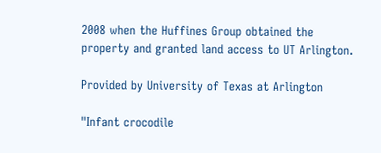2008 when the Huffines Group obtained the property and granted land access to UT Arlington.

Provided by University of Texas at Arlington

"Infant crocodile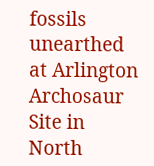fossils unearthed at Arlington Archosaur Site in North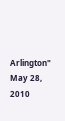Arlington" May 28, 2010